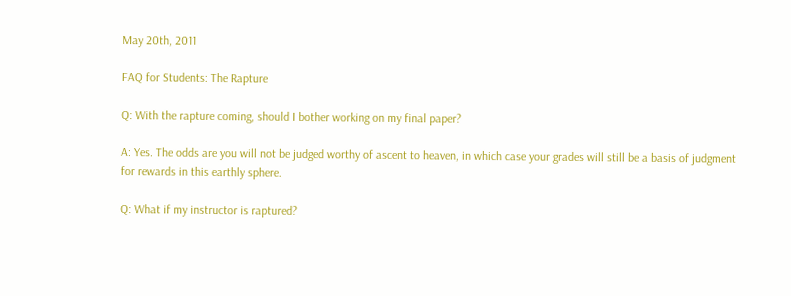May 20th, 2011

FAQ for Students: The Rapture

Q: With the rapture coming, should I bother working on my final paper?

A: Yes. The odds are you will not be judged worthy of ascent to heaven, in which case your grades will still be a basis of judgment for rewards in this earthly sphere.

Q: What if my instructor is raptured?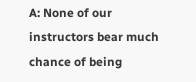A: None of our instructors bear much chance of being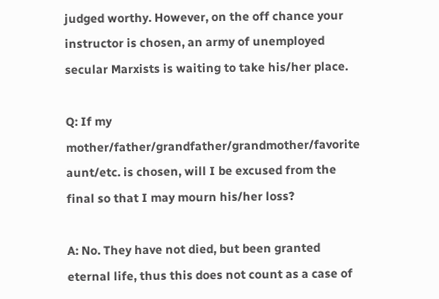judged worthy. However, on the off chance your instructor is chosen, an army of unemployed secular Marxists is waiting to take his/her place.

Q: If my mother/father/grandfather/grandmother/favorite aunt/etc. is chosen, will I be excused from the final so that I may mourn his/her loss?

A: No. They have not died, but been granted eternal life, thus this does not count as a case of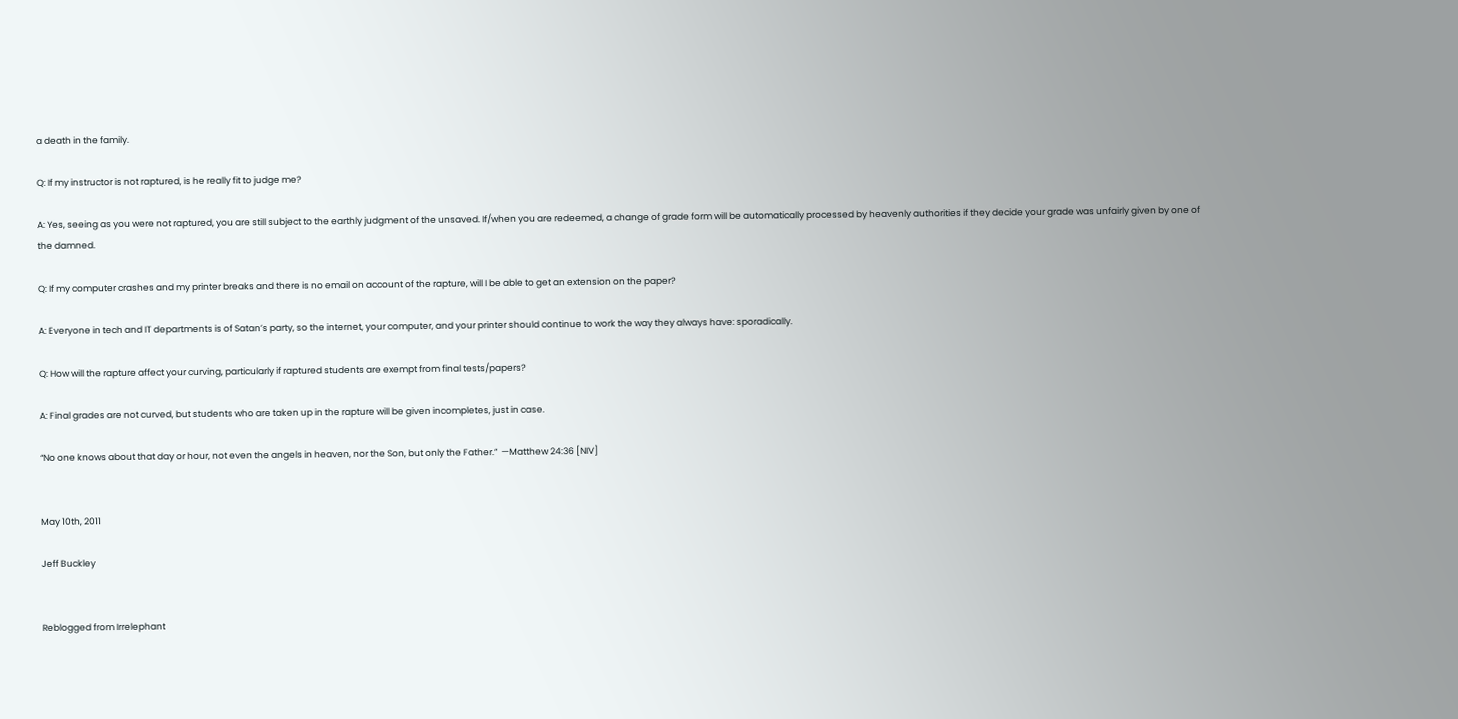a death in the family.

Q: If my instructor is not raptured, is he really fit to judge me?

A: Yes, seeing as you were not raptured, you are still subject to the earthly judgment of the unsaved. If/when you are redeemed, a change of grade form will be automatically processed by heavenly authorities if they decide your grade was unfairly given by one of the damned.

Q: If my computer crashes and my printer breaks and there is no email on account of the rapture, will I be able to get an extension on the paper?

A: Everyone in tech and IT departments is of Satan’s party, so the internet, your computer, and your printer should continue to work the way they always have: sporadically.

Q: How will the rapture affect your curving, particularly if raptured students are exempt from final tests/papers?

A: Final grades are not curved, but students who are taken up in the rapture will be given incompletes, just in case.

“No one knows about that day or hour, not even the angels in heaven, nor the Son, but only the Father.”  —Matthew 24:36 [NIV]


May 10th, 2011

Jeff Buckley


Reblogged from Irrelephant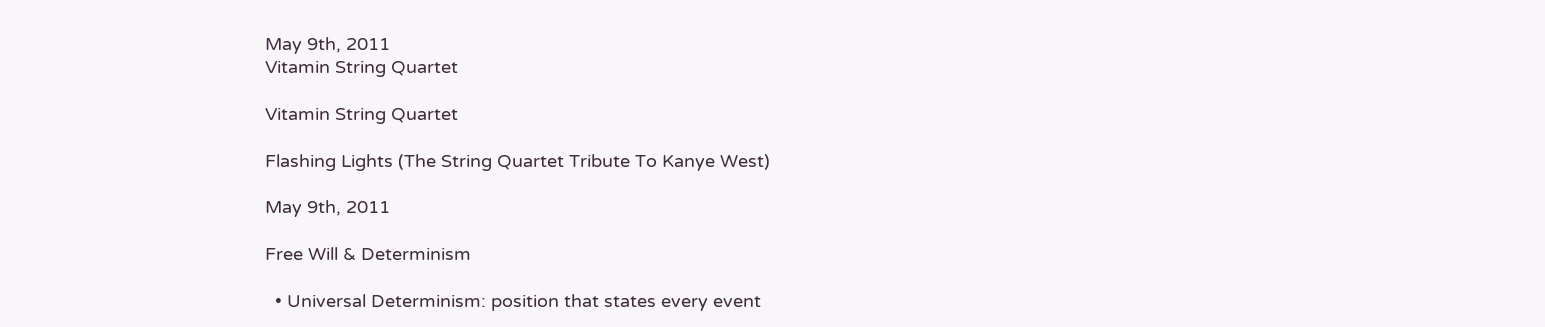May 9th, 2011
Vitamin String Quartet

Vitamin String Quartet

Flashing Lights (The String Quartet Tribute To Kanye West)

May 9th, 2011

Free Will & Determinism

  • Universal Determinism: position that states every event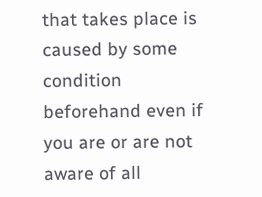that takes place is caused by some condition beforehand even if you are or are not aware of all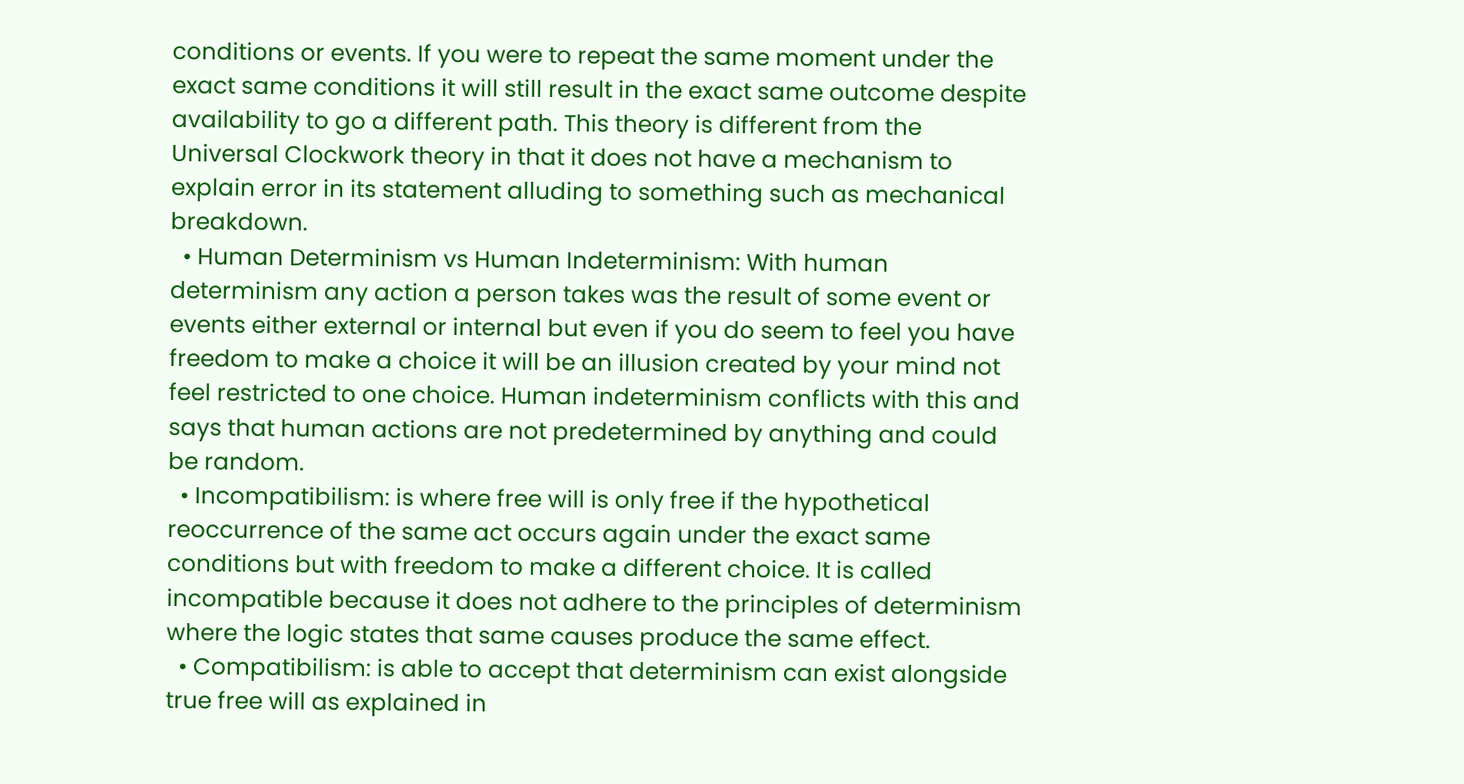conditions or events. If you were to repeat the same moment under the exact same conditions it will still result in the exact same outcome despite availability to go a different path. This theory is different from the Universal Clockwork theory in that it does not have a mechanism to explain error in its statement alluding to something such as mechanical breakdown.
  • Human Determinism vs Human Indeterminism: With human determinism any action a person takes was the result of some event or events either external or internal but even if you do seem to feel you have freedom to make a choice it will be an illusion created by your mind not feel restricted to one choice. Human indeterminism conflicts with this and says that human actions are not predetermined by anything and could be random.
  • Incompatibilism: is where free will is only free if the hypothetical reoccurrence of the same act occurs again under the exact same conditions but with freedom to make a different choice. It is called incompatible because it does not adhere to the principles of determinism where the logic states that same causes produce the same effect.
  • Compatibilism: is able to accept that determinism can exist alongside true free will as explained in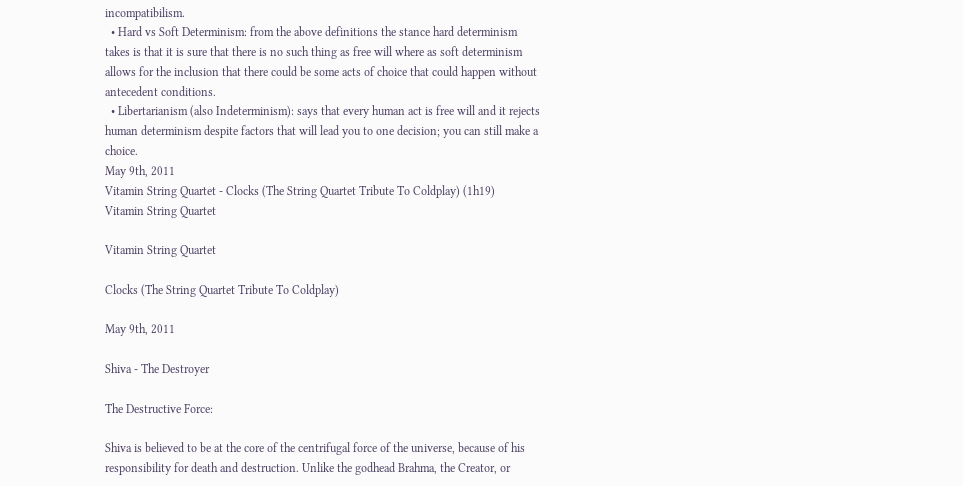incompatibilism.
  • Hard vs Soft Determinism: from the above definitions the stance hard determinism takes is that it is sure that there is no such thing as free will where as soft determinism allows for the inclusion that there could be some acts of choice that could happen without antecedent conditions.
  • Libertarianism (also Indeterminism): says that every human act is free will and it rejects human determinism despite factors that will lead you to one decision; you can still make a choice.
May 9th, 2011
Vitamin String Quartet - Clocks (The String Quartet Tribute To Coldplay) (1h19)
Vitamin String Quartet

Vitamin String Quartet

Clocks (The String Quartet Tribute To Coldplay)

May 9th, 2011

Shiva - The Destroyer

The Destructive Force:

Shiva is believed to be at the core of the centrifugal force of the universe, because of his responsibility for death and destruction. Unlike the godhead Brahma, the Creator, or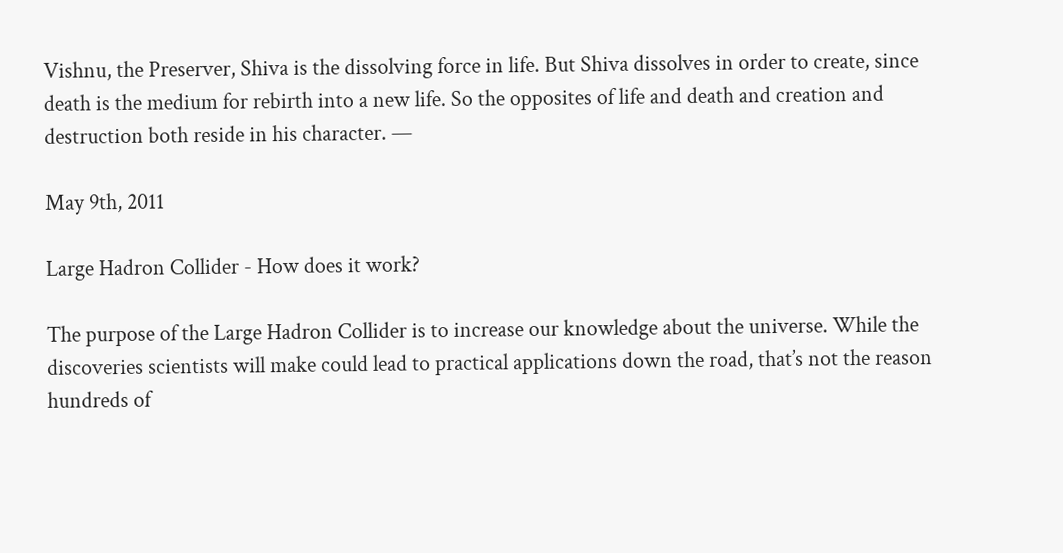Vishnu, the Preserver, Shiva is the dissolving force in life. But Shiva dissolves in order to create, since death is the medium for rebirth into a new life. So the opposites of life and death and creation and destruction both reside in his character. —

May 9th, 2011

Large Hadron Collider - How does it work?

The purpose of the Large Hadron Collider is to increase our knowledge about the universe. While the discoveries scientists will make could lead to practical applications down the road, that’s not the reason hundreds of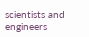scientists and engineers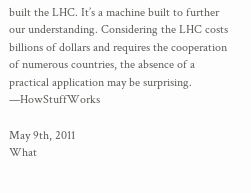built the LHC. It’s a machine built to further our understanding. Considering the LHC costs billions of dollars and requires the cooperation of numerous countries, the absence of a practical application may be surprising. —HowStuffWorks

May 9th, 2011
What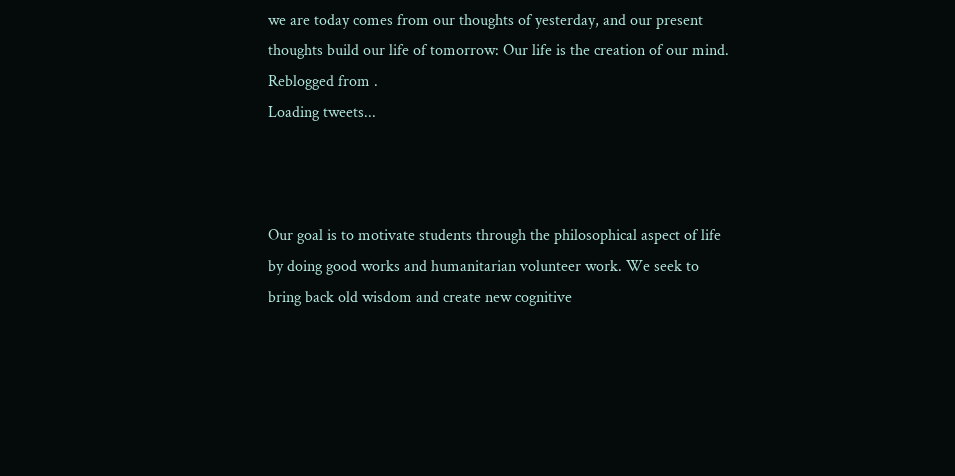we are today comes from our thoughts of yesterday, and our present thoughts build our life of tomorrow: Our life is the creation of our mind.
Reblogged from .
Loading tweets...



Our goal is to motivate students through the philosophical aspect of life by doing good works and humanitarian volunteer work. We seek to bring back old wisdom and create new cognitive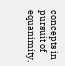concepts in pursuit of equanimity.